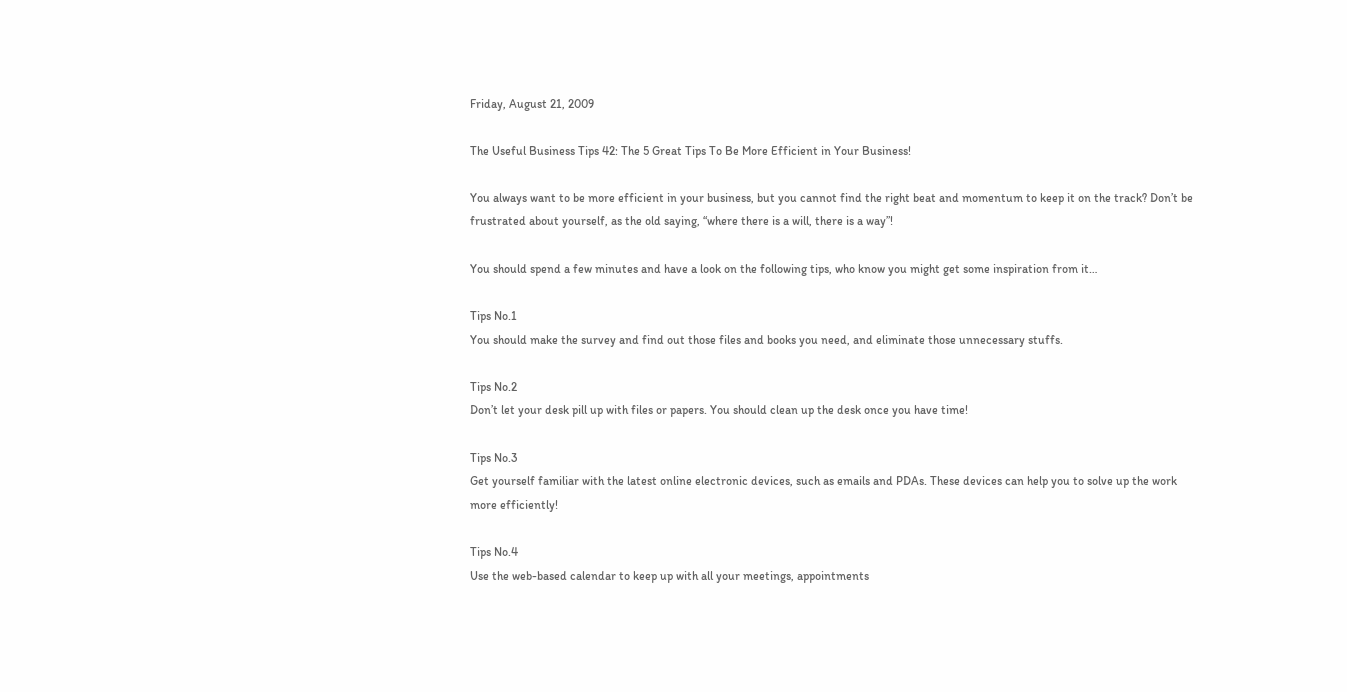Friday, August 21, 2009

The Useful Business Tips 42: The 5 Great Tips To Be More Efficient in Your Business!

You always want to be more efficient in your business, but you cannot find the right beat and momentum to keep it on the track? Don’t be frustrated about yourself, as the old saying, “where there is a will, there is a way”!

You should spend a few minutes and have a look on the following tips, who know you might get some inspiration from it…

Tips No.1
You should make the survey and find out those files and books you need, and eliminate those unnecessary stuffs.

Tips No.2
Don’t let your desk pill up with files or papers. You should clean up the desk once you have time!

Tips No.3
Get yourself familiar with the latest online electronic devices, such as emails and PDAs. These devices can help you to solve up the work more efficiently!

Tips No.4
Use the web-based calendar to keep up with all your meetings, appointments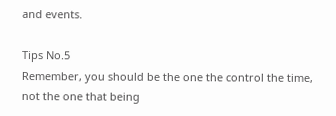and events.

Tips No.5
Remember, you should be the one the control the time, not the one that being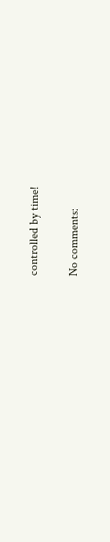controlled by time!

No comments: